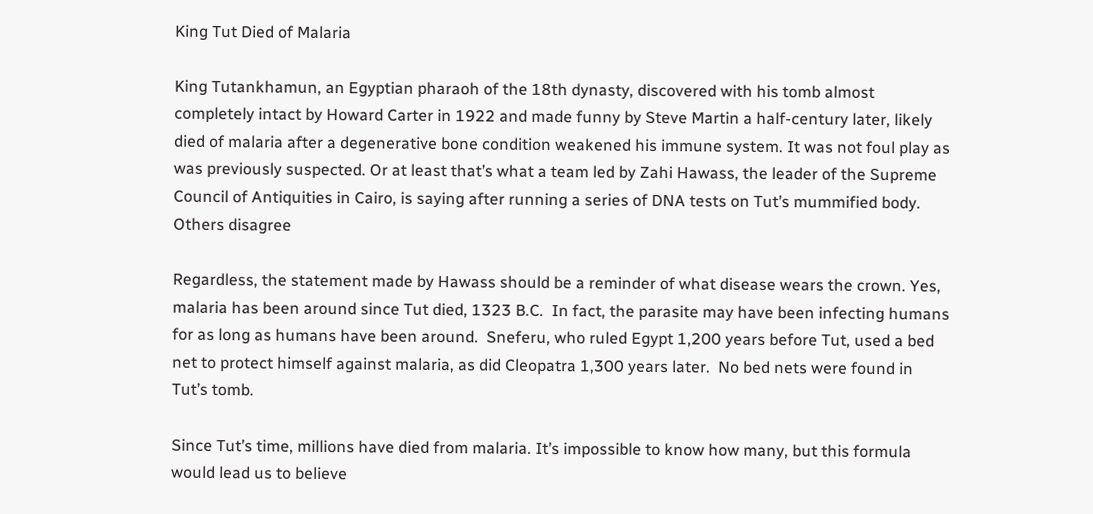King Tut Died of Malaria

King Tutankhamun, an Egyptian pharaoh of the 18th dynasty, discovered with his tomb almost completely intact by Howard Carter in 1922 and made funny by Steve Martin a half-century later, likely died of malaria after a degenerative bone condition weakened his immune system. It was not foul play as was previously suspected. Or at least that’s what a team led by Zahi Hawass, the leader of the Supreme Council of Antiquities in Cairo, is saying after running a series of DNA tests on Tut’s mummified body. Others disagree

Regardless, the statement made by Hawass should be a reminder of what disease wears the crown. Yes, malaria has been around since Tut died, 1323 B.C.  In fact, the parasite may have been infecting humans for as long as humans have been around.  Sneferu, who ruled Egypt 1,200 years before Tut, used a bed net to protect himself against malaria, as did Cleopatra 1,300 years later.  No bed nets were found in Tut’s tomb.

Since Tut’s time, millions have died from malaria. It’s impossible to know how many, but this formula would lead us to believe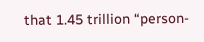that 1.45 trillion “person-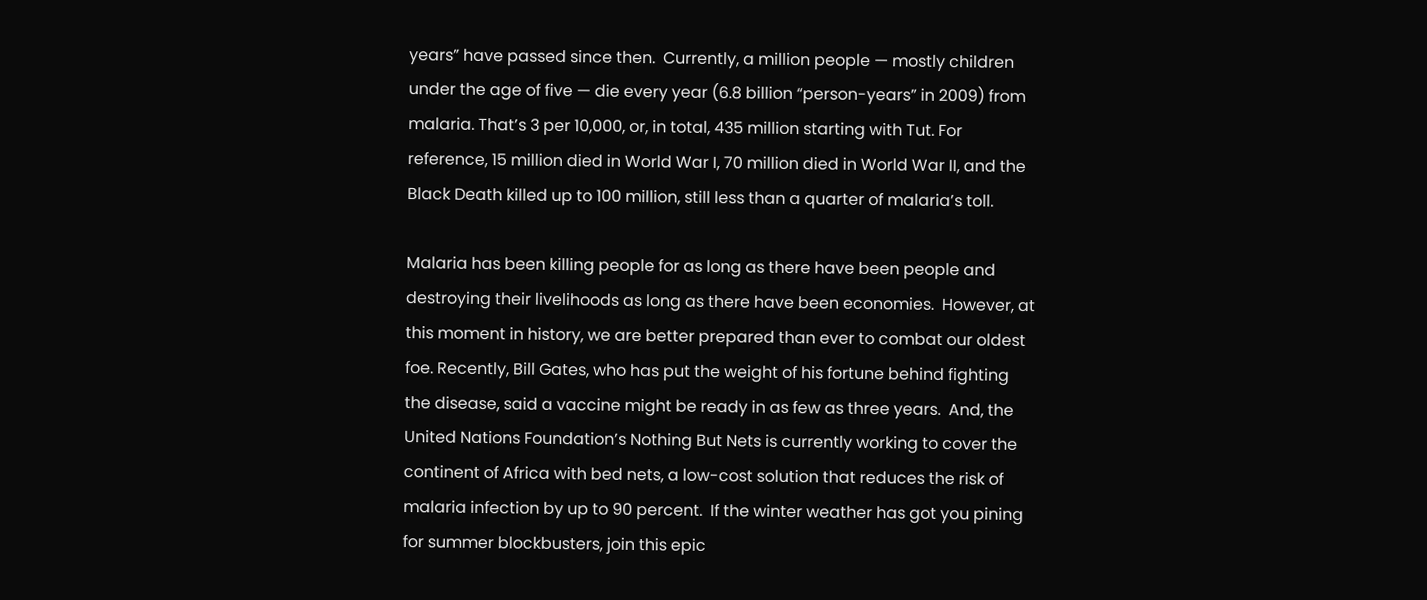years” have passed since then.  Currently, a million people — mostly children under the age of five — die every year (6.8 billion “person-years” in 2009) from malaria. That’s 3 per 10,000, or, in total, 435 million starting with Tut. For reference, 15 million died in World War I, 70 million died in World War II, and the Black Death killed up to 100 million, still less than a quarter of malaria’s toll.

Malaria has been killing people for as long as there have been people and destroying their livelihoods as long as there have been economies.  However, at this moment in history, we are better prepared than ever to combat our oldest foe. Recently, Bill Gates, who has put the weight of his fortune behind fighting the disease, said a vaccine might be ready in as few as three years.  And, the United Nations Foundation’s Nothing But Nets is currently working to cover the continent of Africa with bed nets, a low-cost solution that reduces the risk of malaria infection by up to 90 percent.  If the winter weather has got you pining for summer blockbusters, join this epic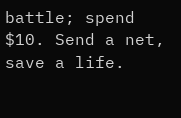battle; spend $10. Send a net, save a life.